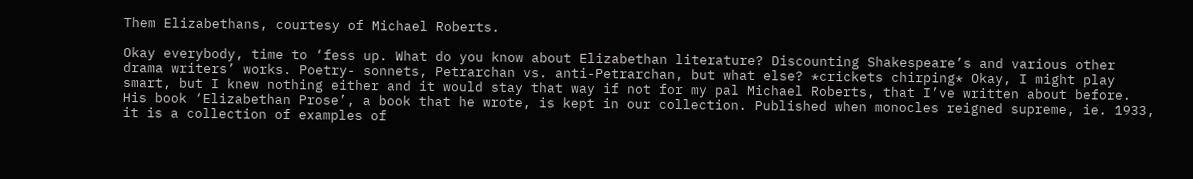Them Elizabethans, courtesy of Michael Roberts.

Okay everybody, time to ‘fess up. What do you know about Elizabethan literature? Discounting Shakespeare’s and various other drama writers’ works. Poetry- sonnets, Petrarchan vs. anti-Petrarchan, but what else? *crickets chirping* Okay, I might play smart, but I knew nothing either and it would stay that way if not for my pal Michael Roberts, that I’ve written about before. His book ‘Elizabethan Prose’, a book that he wrote, is kept in our collection. Published when monocles reigned supreme, ie. 1933, it is a collection of examples of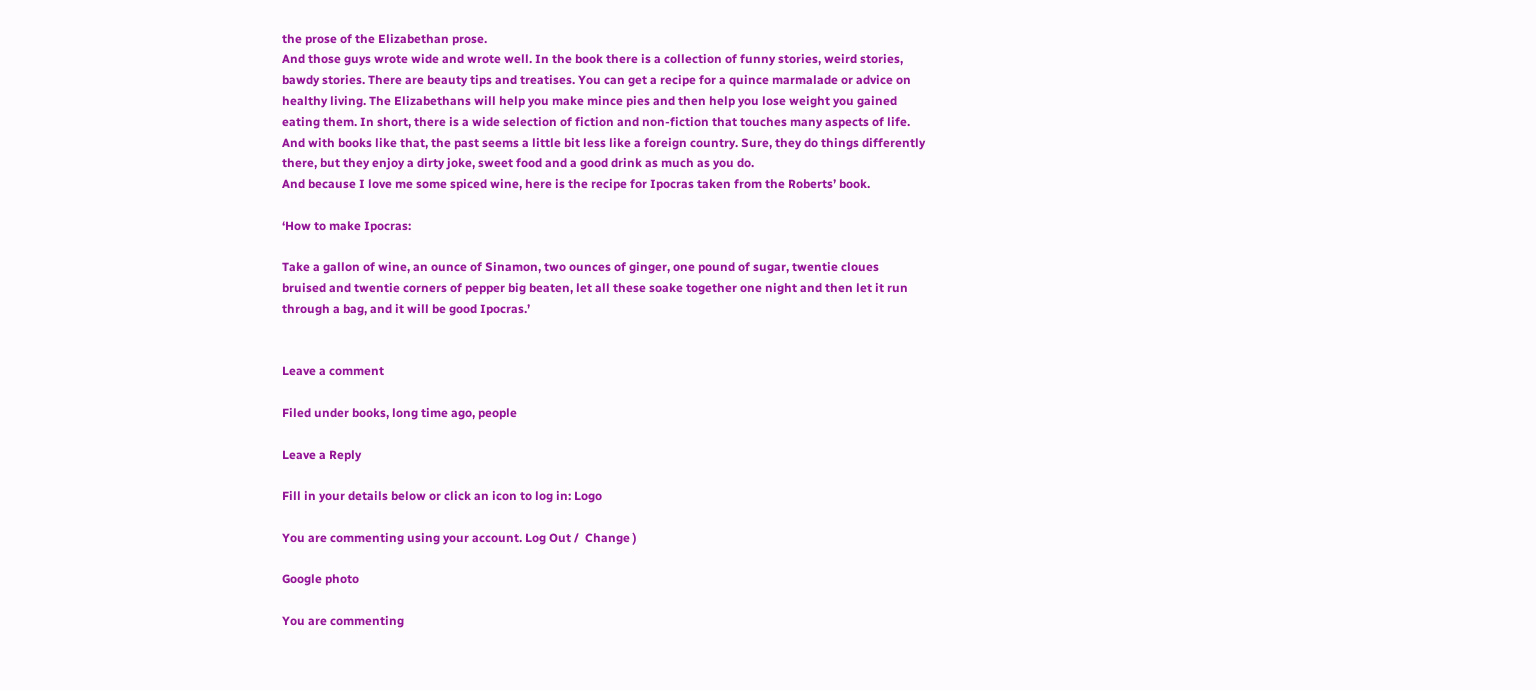the prose of the Elizabethan prose.
And those guys wrote wide and wrote well. In the book there is a collection of funny stories, weird stories, bawdy stories. There are beauty tips and treatises. You can get a recipe for a quince marmalade or advice on healthy living. The Elizabethans will help you make mince pies and then help you lose weight you gained eating them. In short, there is a wide selection of fiction and non-fiction that touches many aspects of life. And with books like that, the past seems a little bit less like a foreign country. Sure, they do things differently there, but they enjoy a dirty joke, sweet food and a good drink as much as you do.
And because I love me some spiced wine, here is the recipe for Ipocras taken from the Roberts’ book.

‘How to make Ipocras:

Take a gallon of wine, an ounce of Sinamon, two ounces of ginger, one pound of sugar, twentie cloues bruised and twentie corners of pepper big beaten, let all these soake together one night and then let it run through a bag, and it will be good Ipocras.’


Leave a comment

Filed under books, long time ago, people

Leave a Reply

Fill in your details below or click an icon to log in: Logo

You are commenting using your account. Log Out /  Change )

Google photo

You are commenting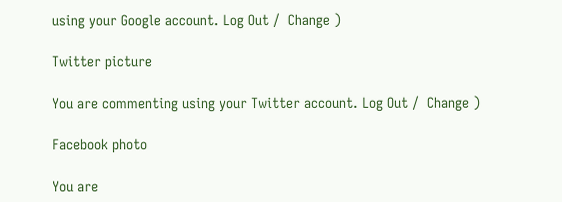using your Google account. Log Out /  Change )

Twitter picture

You are commenting using your Twitter account. Log Out /  Change )

Facebook photo

You are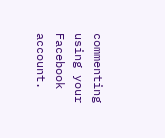commenting using your Facebook account.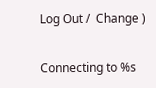Log Out /  Change )

Connecting to %s